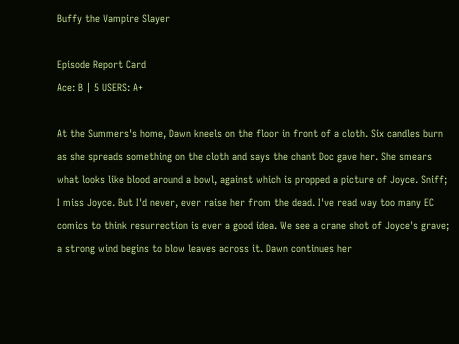Buffy the Vampire Slayer

Episode Report Card
Ace: B | 5 USERS: A+

At the Summers's home, Dawn kneels on the floor in front of a cloth. Six candles burn as she spreads something on the cloth and says the chant Doc gave her. She smears what looks like blood around a bowl, against which is propped a picture of Joyce. Sniff; I miss Joyce. But I'd never, ever raise her from the dead. I've read way too many EC comics to think resurrection is ever a good idea. We see a crane shot of Joyce's grave; a strong wind begins to blow leaves across it. Dawn continues her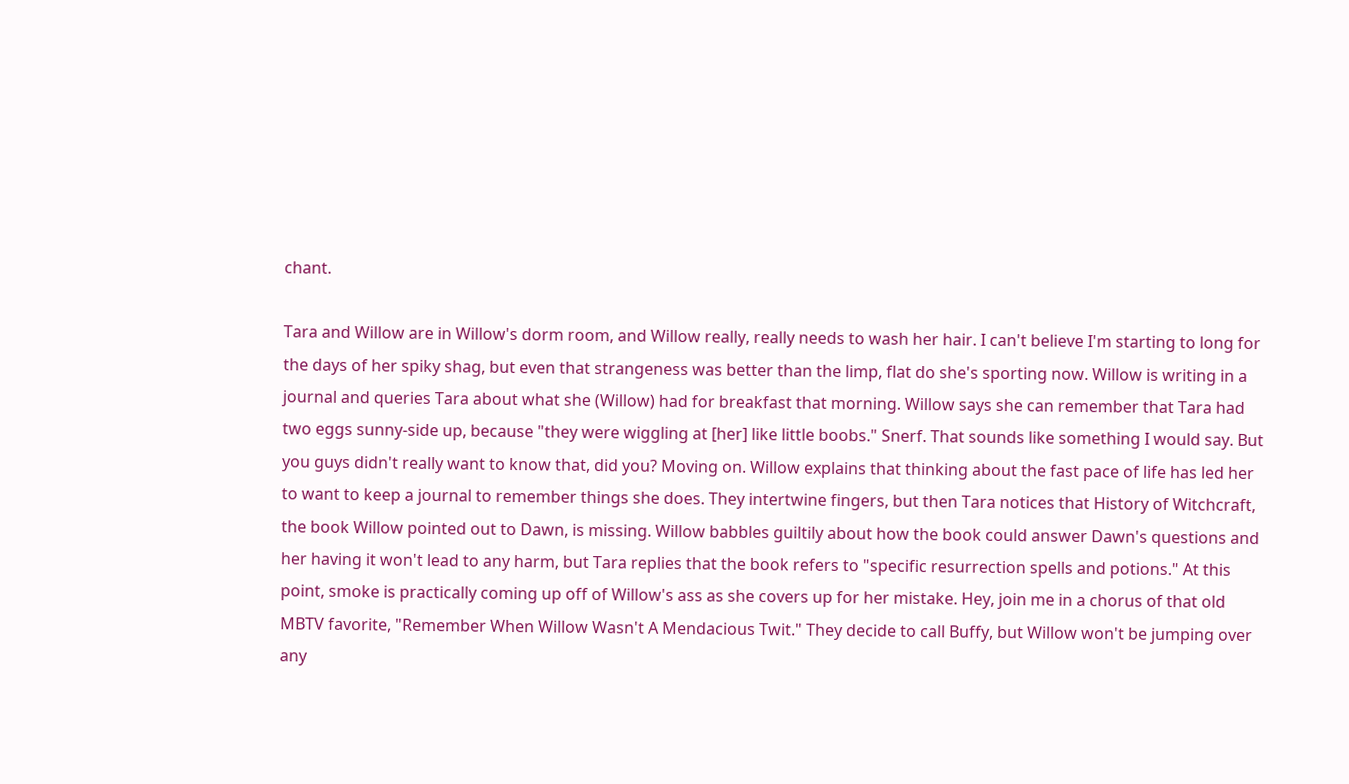chant.

Tara and Willow are in Willow's dorm room, and Willow really, really needs to wash her hair. I can't believe I'm starting to long for the days of her spiky shag, but even that strangeness was better than the limp, flat do she's sporting now. Willow is writing in a journal and queries Tara about what she (Willow) had for breakfast that morning. Willow says she can remember that Tara had two eggs sunny-side up, because "they were wiggling at [her] like little boobs." Snerf. That sounds like something I would say. But you guys didn't really want to know that, did you? Moving on. Willow explains that thinking about the fast pace of life has led her to want to keep a journal to remember things she does. They intertwine fingers, but then Tara notices that History of Witchcraft, the book Willow pointed out to Dawn, is missing. Willow babbles guiltily about how the book could answer Dawn's questions and her having it won't lead to any harm, but Tara replies that the book refers to "specific resurrection spells and potions." At this point, smoke is practically coming up off of Willow's ass as she covers up for her mistake. Hey, join me in a chorus of that old MBTV favorite, "Remember When Willow Wasn't A Mendacious Twit." They decide to call Buffy, but Willow won't be jumping over any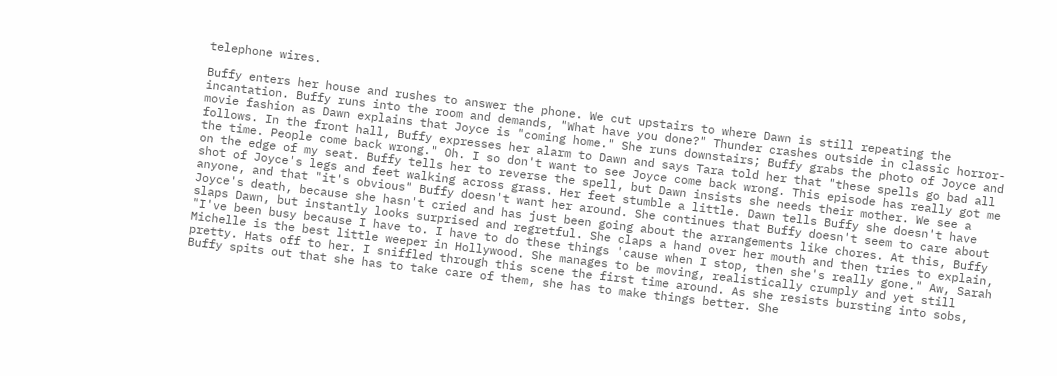telephone wires.

Buffy enters her house and rushes to answer the phone. We cut upstairs to where Dawn is still repeating the incantation. Buffy runs into the room and demands, "What have you done?" Thunder crashes outside in classic horror-movie fashion as Dawn explains that Joyce is "coming home." She runs downstairs; Buffy grabs the photo of Joyce and follows. In the front hall, Buffy expresses her alarm to Dawn and says Tara told her that "these spells go bad all the time. People come back wrong." Oh. I so don't want to see Joyce come back wrong. This episode has really got me on the edge of my seat. Buffy tells her to reverse the spell, but Dawn insists she needs their mother. We see a shot of Joyce's legs and feet walking across grass. Her feet stumble a little. Dawn tells Buffy she doesn't have anyone, and that "it's obvious" Buffy doesn't want her around. She continues that Buffy doesn't seem to care about Joyce's death, because she hasn't cried and has just been going about the arrangements like chores. At this, Buffy slaps Dawn, but instantly looks surprised and regretful. She claps a hand over her mouth and then tries to explain, "I've been busy because I have to. I have to do these things 'cause when I stop, then she's really gone." Aw, Sarah Michelle is the best little weeper in Hollywood. She manages to be moving, realistically crumply and yet still pretty. Hats off to her. I sniffled through this scene the first time around. As she resists bursting into sobs, Buffy spits out that she has to take care of them, she has to make things better. She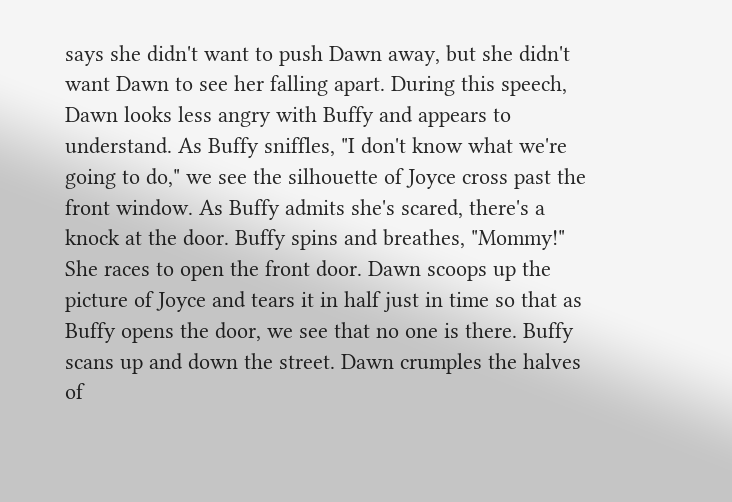says she didn't want to push Dawn away, but she didn't want Dawn to see her falling apart. During this speech, Dawn looks less angry with Buffy and appears to understand. As Buffy sniffles, "I don't know what we're going to do," we see the silhouette of Joyce cross past the front window. As Buffy admits she's scared, there's a knock at the door. Buffy spins and breathes, "Mommy!" She races to open the front door. Dawn scoops up the picture of Joyce and tears it in half just in time so that as Buffy opens the door, we see that no one is there. Buffy scans up and down the street. Dawn crumples the halves of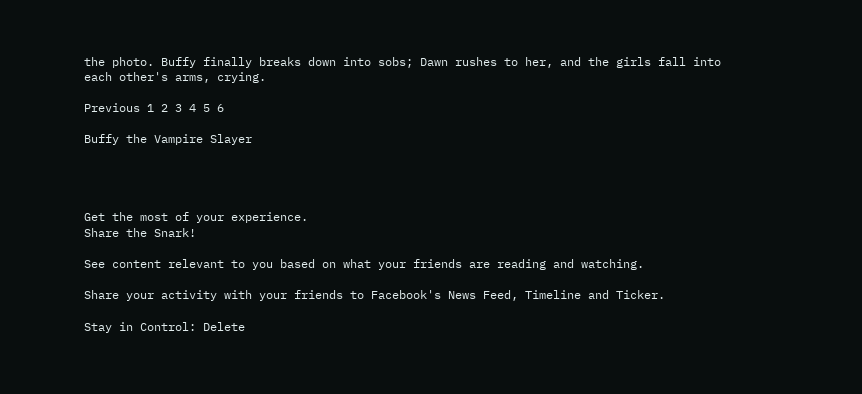the photo. Buffy finally breaks down into sobs; Dawn rushes to her, and the girls fall into each other's arms, crying.

Previous 1 2 3 4 5 6

Buffy the Vampire Slayer




Get the most of your experience.
Share the Snark!

See content relevant to you based on what your friends are reading and watching.

Share your activity with your friends to Facebook's News Feed, Timeline and Ticker.

Stay in Control: Delete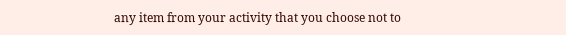any item from your activity that you choose not to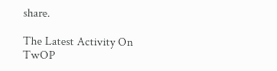share.

The Latest Activity On TwOP